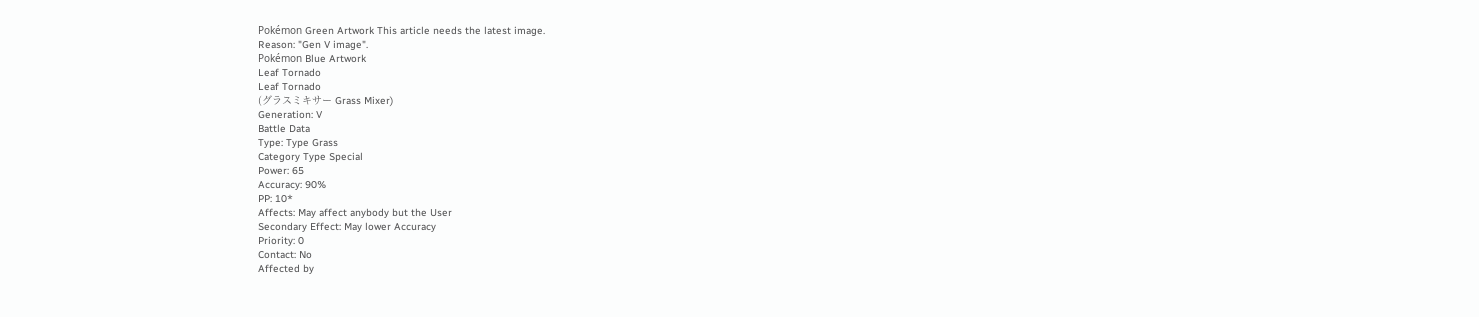Pokémon Green Artwork This article needs the latest image.
Reason: "Gen V image".
Pokémon Blue Artwork
Leaf Tornado
Leaf Tornado
(グラスミキサー Grass Mixer)
Generation: V
Battle Data
Type: Type Grass
Category Type Special
Power: 65
Accuracy: 90%
PP: 10*
Affects: May affect anybody but the User
Secondary Effect: May lower Accuracy
Priority: 0
Contact: No
Affected by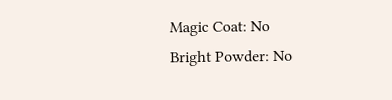Magic Coat: No
Bright Powder: No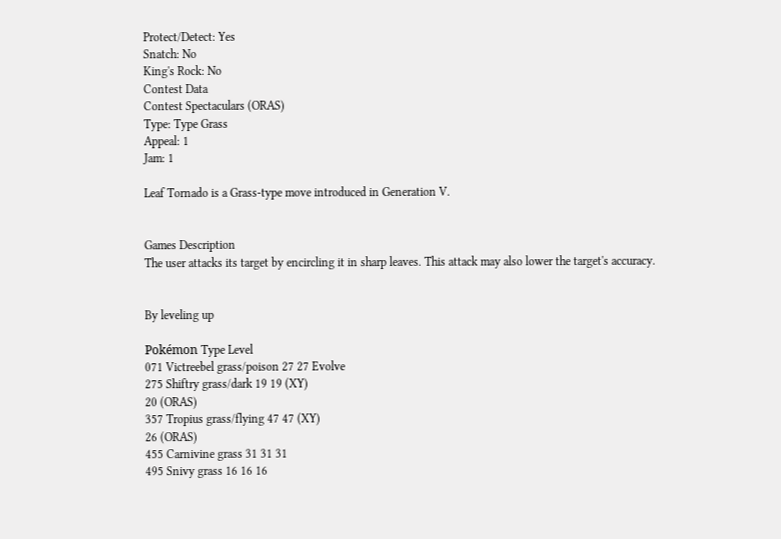Protect/Detect: Yes
Snatch: No
King's Rock: No
Contest Data
Contest Spectaculars (ORAS)
Type: Type Grass
Appeal: 1
Jam: 1

Leaf Tornado is a Grass-type move introduced in Generation V.


Games Description
The user attacks its target by encircling it in sharp leaves. This attack may also lower the target's accuracy.


By leveling up

Pokémon Type Level
071 Victreebel grass/poison 27 27 Evolve
275 Shiftry grass/dark 19 19 (XY)
20 (ORAS)
357 Tropius grass/flying 47 47 (XY)
26 (ORAS)
455 Carnivine grass 31 31 31
495 Snivy grass 16 16 16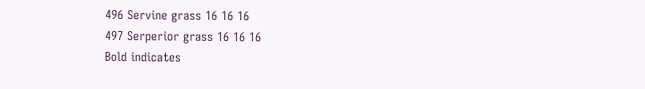496 Servine grass 16 16 16
497 Serperior grass 16 16 16
Bold indicates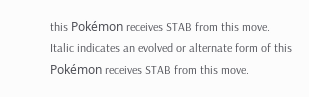this Pokémon receives STAB from this move.
Italic indicates an evolved or alternate form of this Pokémon receives STAB from this move.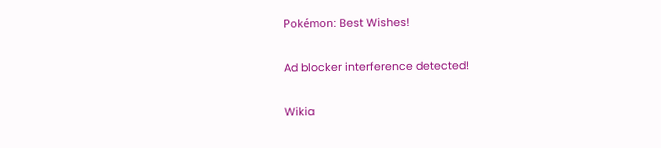Pokémon: Best Wishes!

Ad blocker interference detected!

Wikia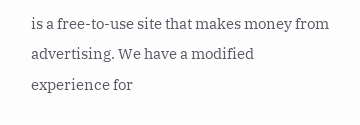is a free-to-use site that makes money from advertising. We have a modified experience for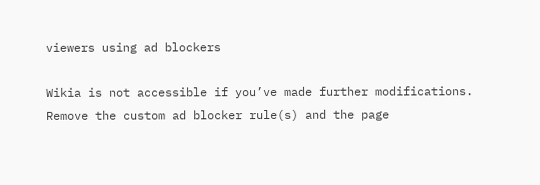viewers using ad blockers

Wikia is not accessible if you’ve made further modifications. Remove the custom ad blocker rule(s) and the page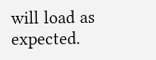will load as expected.